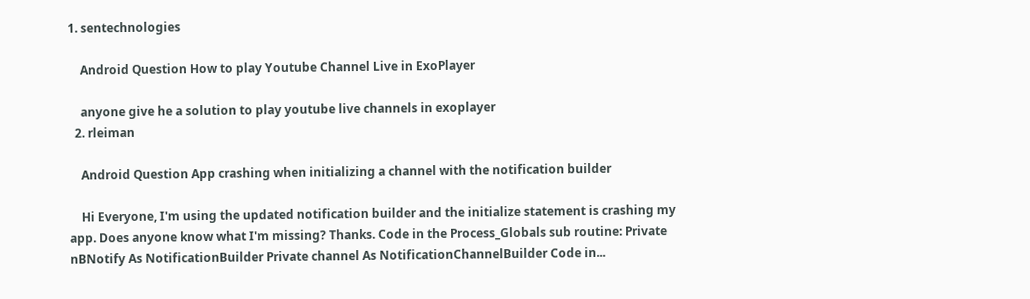1. sentechnologies

    Android Question How to play Youtube Channel Live in ExoPlayer

    anyone give he a solution to play youtube live channels in exoplayer
  2. rleiman

    Android Question App crashing when initializing a channel with the notification builder

    Hi Everyone, I'm using the updated notification builder and the initialize statement is crashing my app. Does anyone know what I'm missing? Thanks. Code in the Process_Globals sub routine: Private nBNotify As NotificationBuilder Private channel As NotificationChannelBuilder Code in...